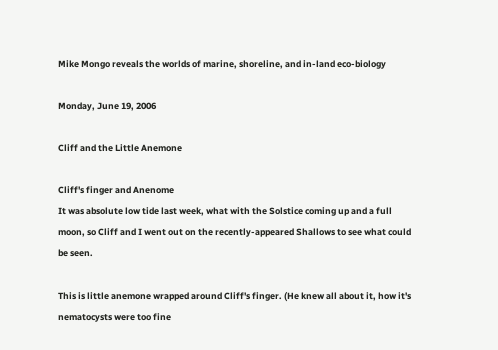Mike Mongo reveals the worlds of marine, shoreline, and in-land eco-biology

Monday, June 19, 2006

Cliff and the Little Anemone

Cliff's finger and Anenome
It was absolute low tide last week, what with the Solstice coming up and a full moon, so Cliff and I went out on the recently-appeared Shallows to see what could be seen.

This is little anemone wrapped around Cliff's finger. (He knew all about it, how it's nematocysts were too fine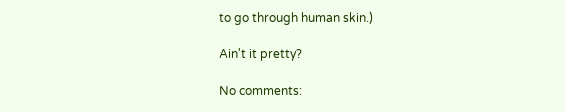to go through human skin.)

Ain't it pretty?

No comments: